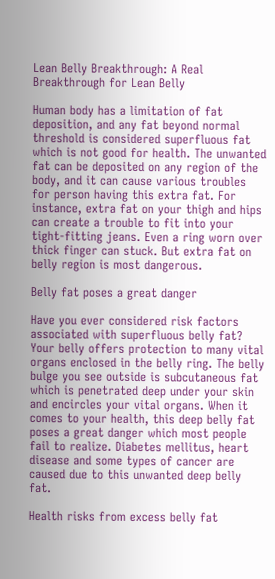Lean Belly Breakthrough: A Real Breakthrough for Lean Belly

Human body has a limitation of fat deposition, and any fat beyond normal threshold is considered superfluous fat which is not good for health. The unwanted fat can be deposited on any region of the body, and it can cause various troubles for person having this extra fat. For instance, extra fat on your thigh and hips can create a trouble to fit into your tight-fitting jeans. Even a ring worn over thick finger can stuck. But extra fat on belly region is most dangerous.

Belly fat poses a great danger

Have you ever considered risk factors associated with superfluous belly fat? Your belly offers protection to many vital organs enclosed in the belly ring. The belly bulge you see outside is subcutaneous fat which is penetrated deep under your skin and encircles your vital organs. When it comes to your health, this deep belly fat poses a great danger which most people fail to realize. Diabetes mellitus, heart disease and some types of cancer are caused due to this unwanted deep belly fat.

Health risks from excess belly fat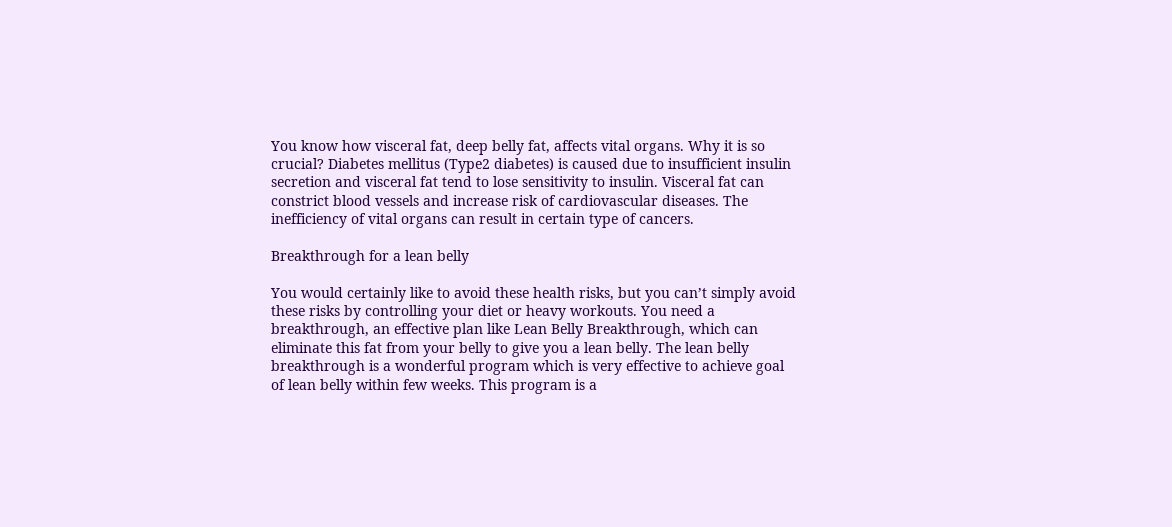You know how visceral fat, deep belly fat, affects vital organs. Why it is so crucial? Diabetes mellitus (Type2 diabetes) is caused due to insufficient insulin secretion and visceral fat tend to lose sensitivity to insulin. Visceral fat can constrict blood vessels and increase risk of cardiovascular diseases. The inefficiency of vital organs can result in certain type of cancers.

Breakthrough for a lean belly

You would certainly like to avoid these health risks, but you can’t simply avoid these risks by controlling your diet or heavy workouts. You need a breakthrough, an effective plan like Lean Belly Breakthrough, which can eliminate this fat from your belly to give you a lean belly. The lean belly breakthrough is a wonderful program which is very effective to achieve goal of lean belly within few weeks. This program is a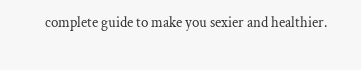complete guide to make you sexier and healthier.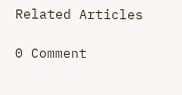Related Articles

0 Comment